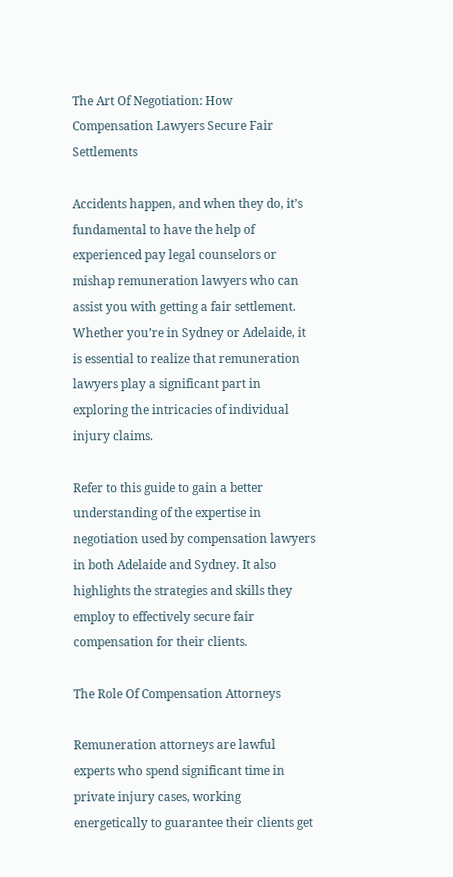The Art Of Negotiation: How Compensation Lawyers Secure Fair Settlements

Accidents happen, and when they do, it’s fundamental to have the help of experienced pay legal counselors or mishap remuneration lawyers who can assist you with getting a fair settlement. Whether you’re in Sydney or Adelaide, it is essential to realize that remuneration lawyers play a significant part in exploring the intricacies of individual injury claims.

Refer to this guide to gain a better understanding of the expertise in negotiation used by compensation lawyers in both Adelaide and Sydney. It also highlights the strategies and skills they employ to effectively secure fair compensation for their clients.

The Role Of Compensation Attorneys

Remuneration attorneys are lawful experts who spend significant time in private injury cases, working energetically to guarantee their clients get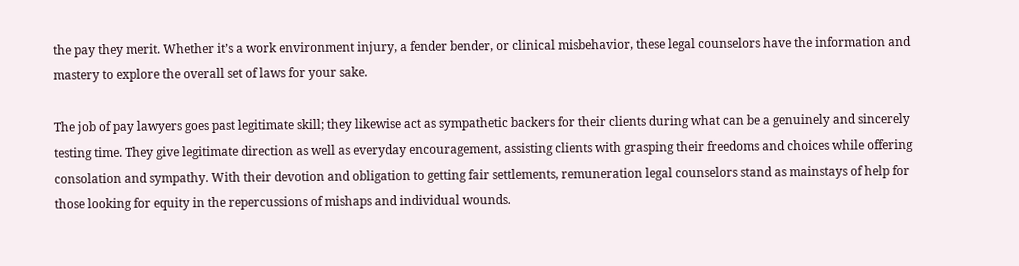the pay they merit. Whether it’s a work environment injury, a fender bender, or clinical misbehavior, these legal counselors have the information and mastery to explore the overall set of laws for your sake.

The job of pay lawyers goes past legitimate skill; they likewise act as sympathetic backers for their clients during what can be a genuinely and sincerely testing time. They give legitimate direction as well as everyday encouragement, assisting clients with grasping their freedoms and choices while offering consolation and sympathy. With their devotion and obligation to getting fair settlements, remuneration legal counselors stand as mainstays of help for those looking for equity in the repercussions of mishaps and individual wounds.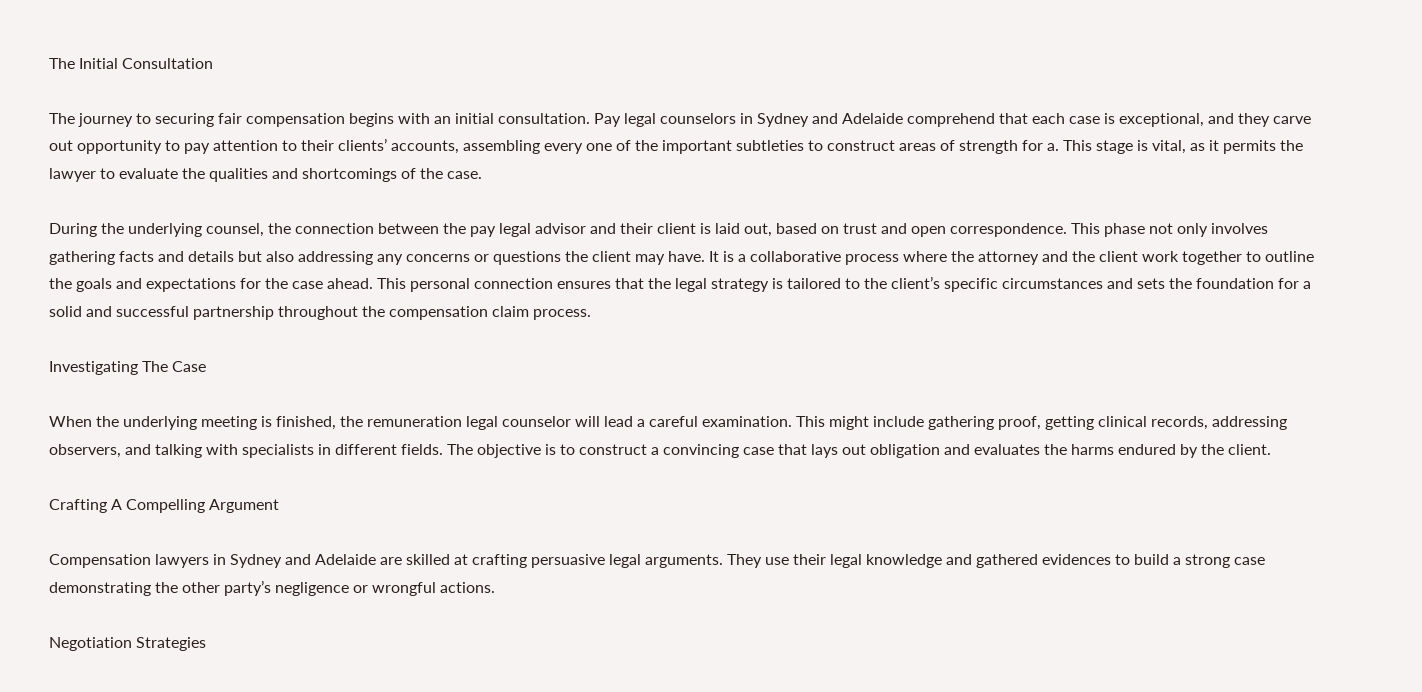The Initial Consultation

The journey to securing fair compensation begins with an initial consultation. Pay legal counselors in Sydney and Adelaide comprehend that each case is exceptional, and they carve out opportunity to pay attention to their clients’ accounts, assembling every one of the important subtleties to construct areas of strength for a. This stage is vital, as it permits the lawyer to evaluate the qualities and shortcomings of the case.

During the underlying counsel, the connection between the pay legal advisor and their client is laid out, based on trust and open correspondence. This phase not only involves gathering facts and details but also addressing any concerns or questions the client may have. It is a collaborative process where the attorney and the client work together to outline the goals and expectations for the case ahead. This personal connection ensures that the legal strategy is tailored to the client’s specific circumstances and sets the foundation for a solid and successful partnership throughout the compensation claim process.

Investigating The Case

When the underlying meeting is finished, the remuneration legal counselor will lead a careful examination. This might include gathering proof, getting clinical records, addressing observers, and talking with specialists in different fields. The objective is to construct a convincing case that lays out obligation and evaluates the harms endured by the client.

Crafting A Compelling Argument

Compensation lawyers in Sydney and Adelaide are skilled at crafting persuasive legal arguments. They use their legal knowledge and gathered evidences to build a strong case demonstrating the other party’s negligence or wrongful actions.

Negotiation Strategies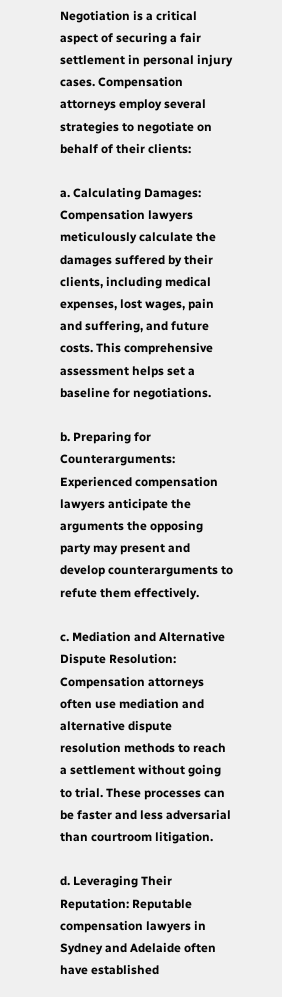Negotiation is a critical aspect of securing a fair settlement in personal injury cases. Compensation attorneys employ several strategies to negotiate on behalf of their clients:

a. Calculating Damages: Compensation lawyers meticulously calculate the damages suffered by their clients, including medical expenses, lost wages, pain and suffering, and future costs. This comprehensive assessment helps set a baseline for negotiations.

b. Preparing for Counterarguments: Experienced compensation lawyers anticipate the arguments the opposing party may present and develop counterarguments to refute them effectively.

c. Mediation and Alternative Dispute Resolution: Compensation attorneys often use mediation and alternative dispute resolution methods to reach a settlement without going to trial. These processes can be faster and less adversarial than courtroom litigation.

d. Leveraging Their Reputation: Reputable compensation lawyers in Sydney and Adelaide often have established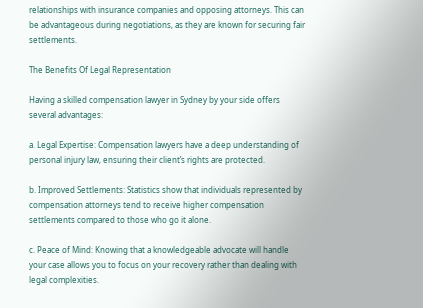relationships with insurance companies and opposing attorneys. This can be advantageous during negotiations, as they are known for securing fair settlements.

The Benefits Of Legal Representation

Having a skilled compensation lawyer in Sydney by your side offers several advantages:

a. Legal Expertise: Compensation lawyers have a deep understanding of personal injury law, ensuring their client’s rights are protected.

b. Improved Settlements: Statistics show that individuals represented by compensation attorneys tend to receive higher compensation settlements compared to those who go it alone.

c. Peace of Mind: Knowing that a knowledgeable advocate will handle your case allows you to focus on your recovery rather than dealing with legal complexities.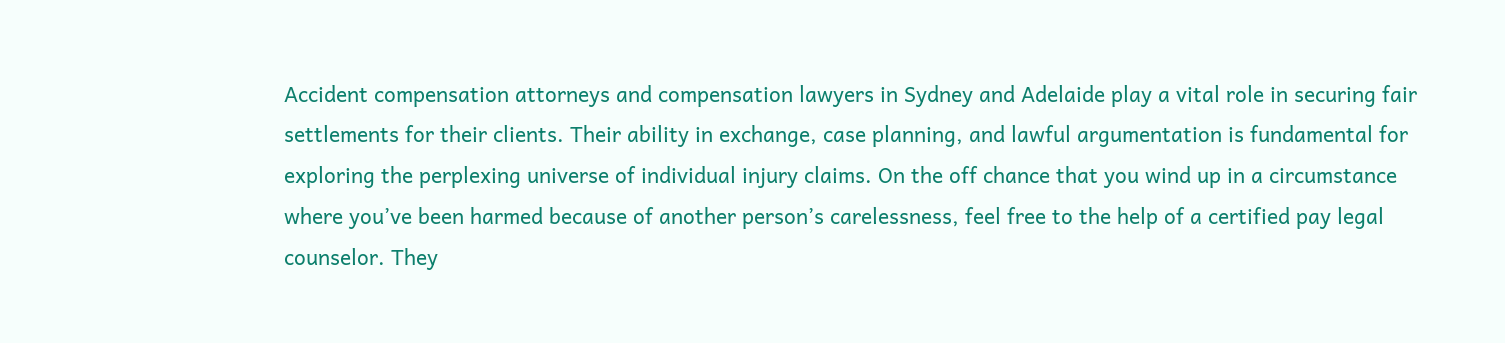Accident compensation attorneys and compensation lawyers in Sydney and Adelaide play a vital role in securing fair settlements for their clients. Their ability in exchange, case planning, and lawful argumentation is fundamental for exploring the perplexing universe of individual injury claims. On the off chance that you wind up in a circumstance where you’ve been harmed because of another person’s carelessness, feel free to the help of a certified pay legal counselor. They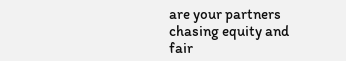are your partners chasing equity and fair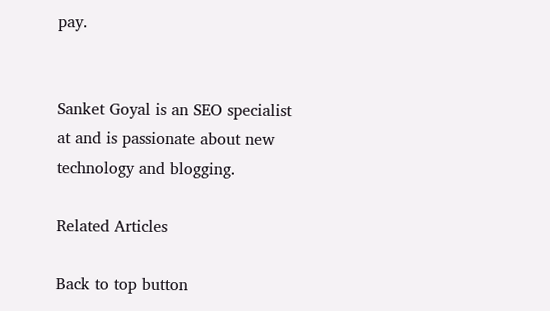pay.


Sanket Goyal is an SEO specialist at and is passionate about new technology and blogging.

Related Articles

Back to top button